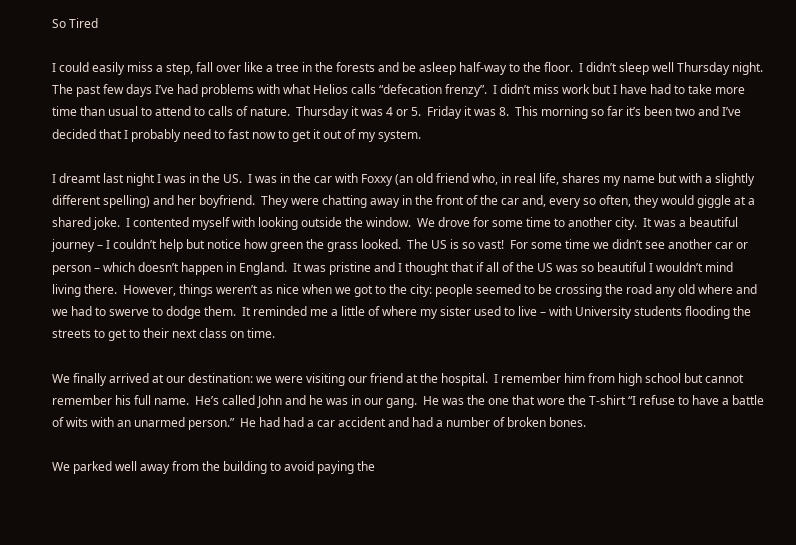So Tired

I could easily miss a step, fall over like a tree in the forests and be asleep half-way to the floor.  I didn’t sleep well Thursday night.  The past few days I’ve had problems with what Helios calls “defecation frenzy”.  I didn’t miss work but I have had to take more time than usual to attend to calls of nature.  Thursday it was 4 or 5.  Friday it was 8.  This morning so far it’s been two and I’ve decided that I probably need to fast now to get it out of my system.

I dreamt last night I was in the US.  I was in the car with Foxxy (an old friend who, in real life, shares my name but with a slightly different spelling) and her boyfriend.  They were chatting away in the front of the car and, every so often, they would giggle at a shared joke.  I contented myself with looking outside the window.  We drove for some time to another city.  It was a beautiful journey – I couldn’t help but notice how green the grass looked.  The US is so vast!  For some time we didn’t see another car or person – which doesn’t happen in England.  It was pristine and I thought that if all of the US was so beautiful I wouldn’t mind living there.  However, things weren’t as nice when we got to the city: people seemed to be crossing the road any old where and we had to swerve to dodge them.  It reminded me a little of where my sister used to live – with University students flooding the streets to get to their next class on time.

We finally arrived at our destination: we were visiting our friend at the hospital.  I remember him from high school but cannot remember his full name.  He’s called John and he was in our gang.  He was the one that wore the T-shirt “I refuse to have a battle of wits with an unarmed person.”  He had had a car accident and had a number of broken bones.

We parked well away from the building to avoid paying the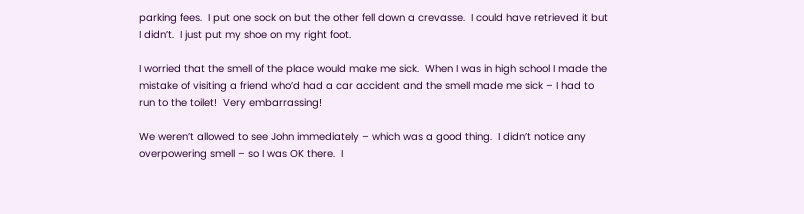parking fees.  I put one sock on but the other fell down a crevasse.  I could have retrieved it but I didn’t.  I just put my shoe on my right foot.

I worried that the smell of the place would make me sick.  When I was in high school I made the mistake of visiting a friend who’d had a car accident and the smell made me sick – I had to run to the toilet!  Very embarrassing!

We weren’t allowed to see John immediately – which was a good thing.  I didn’t notice any overpowering smell – so I was OK there.  I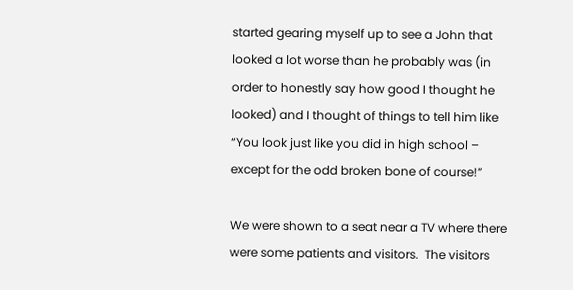started gearing myself up to see a John that looked a lot worse than he probably was (in order to honestly say how good I thought he looked) and I thought of things to tell him like “You look just like you did in high school – except for the odd broken bone of course!”

We were shown to a seat near a TV where there were some patients and visitors.  The visitors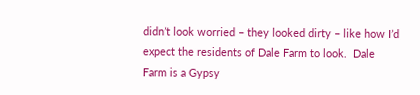didn’t look worried – they looked dirty – like how I’d expect the residents of Dale Farm to look.  Dale Farm is a Gypsy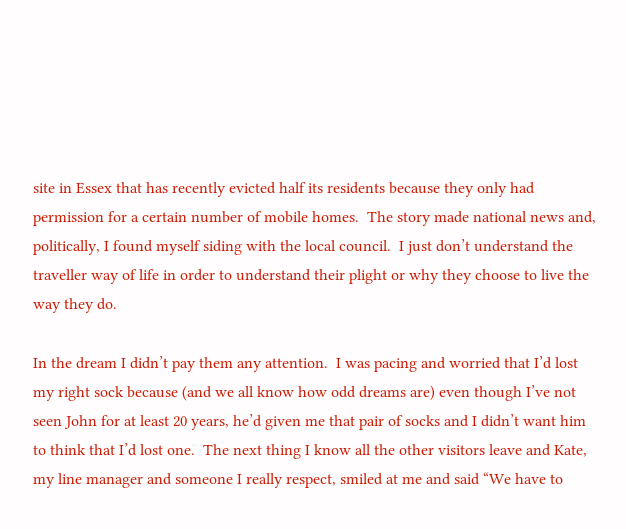site in Essex that has recently evicted half its residents because they only had permission for a certain number of mobile homes.  The story made national news and, politically, I found myself siding with the local council.  I just don’t understand the traveller way of life in order to understand their plight or why they choose to live the way they do.

In the dream I didn’t pay them any attention.  I was pacing and worried that I’d lost my right sock because (and we all know how odd dreams are) even though I’ve not seen John for at least 20 years, he’d given me that pair of socks and I didn’t want him to think that I’d lost one.  The next thing I know all the other visitors leave and Kate, my line manager and someone I really respect, smiled at me and said “We have to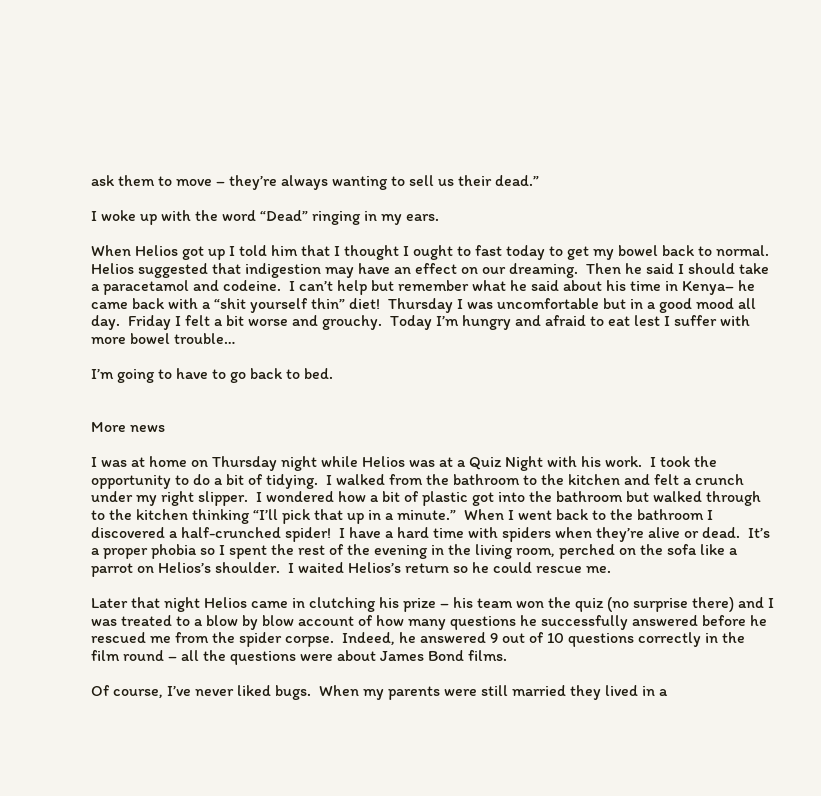ask them to move – they’re always wanting to sell us their dead.”

I woke up with the word “Dead” ringing in my ears.

When Helios got up I told him that I thought I ought to fast today to get my bowel back to normal.  Helios suggested that indigestion may have an effect on our dreaming.  Then he said I should take a paracetamol and codeine.  I can’t help but remember what he said about his time in Kenya– he came back with a “shit yourself thin” diet!  Thursday I was uncomfortable but in a good mood all day.  Friday I felt a bit worse and grouchy.  Today I’m hungry and afraid to eat lest I suffer with more bowel trouble…

I’m going to have to go back to bed.


More news

I was at home on Thursday night while Helios was at a Quiz Night with his work.  I took the opportunity to do a bit of tidying.  I walked from the bathroom to the kitchen and felt a crunch under my right slipper.  I wondered how a bit of plastic got into the bathroom but walked through to the kitchen thinking “I’ll pick that up in a minute.”  When I went back to the bathroom I discovered a half-crunched spider!  I have a hard time with spiders when they’re alive or dead.  It’s a proper phobia so I spent the rest of the evening in the living room, perched on the sofa like a parrot on Helios’s shoulder.  I waited Helios’s return so he could rescue me.

Later that night Helios came in clutching his prize – his team won the quiz (no surprise there) and I was treated to a blow by blow account of how many questions he successfully answered before he rescued me from the spider corpse.  Indeed, he answered 9 out of 10 questions correctly in the film round – all the questions were about James Bond films.

Of course, I’ve never liked bugs.  When my parents were still married they lived in a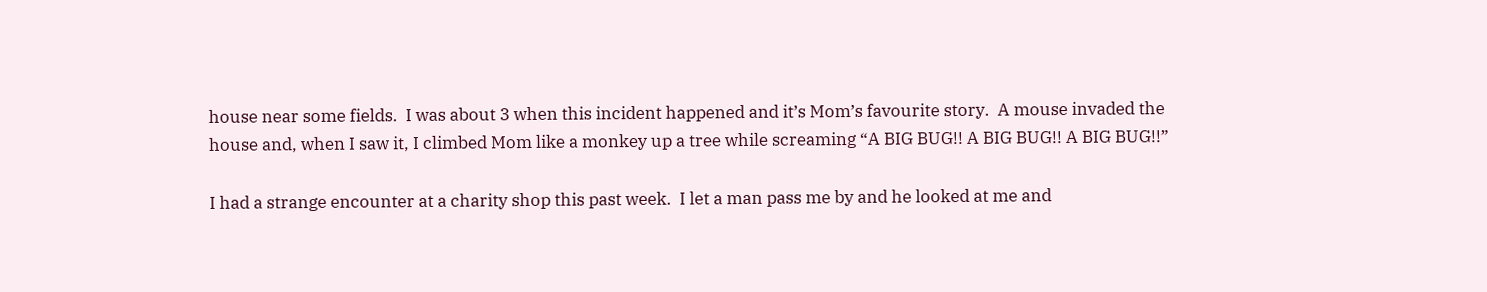house near some fields.  I was about 3 when this incident happened and it’s Mom’s favourite story.  A mouse invaded the house and, when I saw it, I climbed Mom like a monkey up a tree while screaming “A BIG BUG!! A BIG BUG!! A BIG BUG!!”

I had a strange encounter at a charity shop this past week.  I let a man pass me by and he looked at me and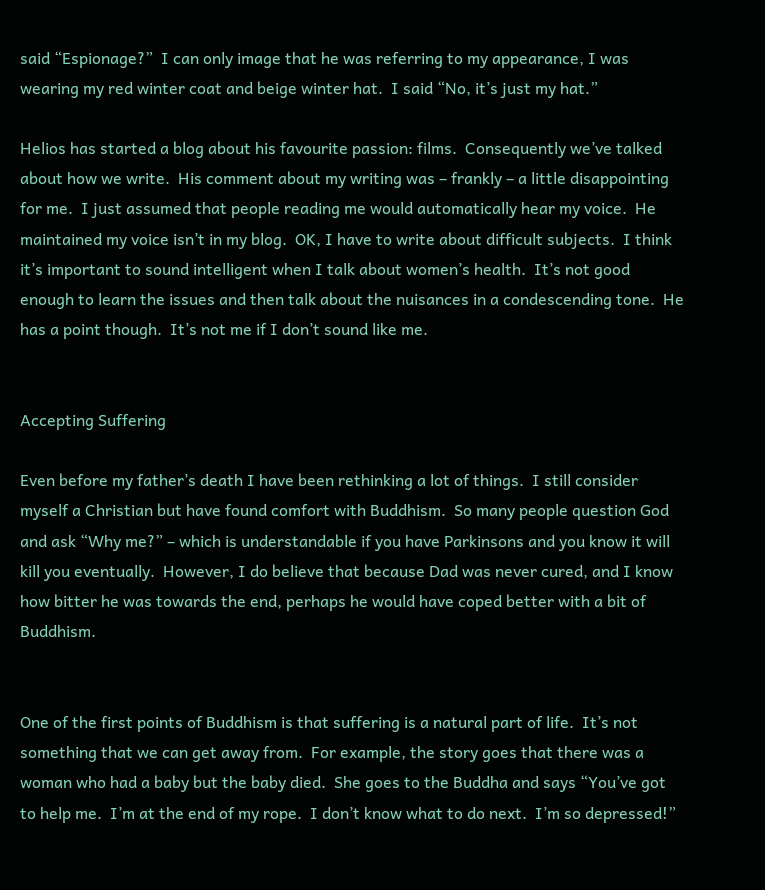said “Espionage?”  I can only image that he was referring to my appearance, I was wearing my red winter coat and beige winter hat.  I said “No, it’s just my hat.”

Helios has started a blog about his favourite passion: films.  Consequently we’ve talked about how we write.  His comment about my writing was – frankly – a little disappointing for me.  I just assumed that people reading me would automatically hear my voice.  He maintained my voice isn’t in my blog.  OK, I have to write about difficult subjects.  I think it’s important to sound intelligent when I talk about women’s health.  It’s not good enough to learn the issues and then talk about the nuisances in a condescending tone.  He has a point though.  It’s not me if I don’t sound like me.


Accepting Suffering

Even before my father’s death I have been rethinking a lot of things.  I still consider myself a Christian but have found comfort with Buddhism.  So many people question God and ask “Why me?” – which is understandable if you have Parkinsons and you know it will kill you eventually.  However, I do believe that because Dad was never cured, and I know how bitter he was towards the end, perhaps he would have coped better with a bit of Buddhism.


One of the first points of Buddhism is that suffering is a natural part of life.  It’s not something that we can get away from.  For example, the story goes that there was a woman who had a baby but the baby died.  She goes to the Buddha and says “You’ve got to help me.  I’m at the end of my rope.  I don’t know what to do next.  I’m so depressed!”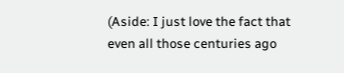(Aside: I just love the fact that even all those centuries ago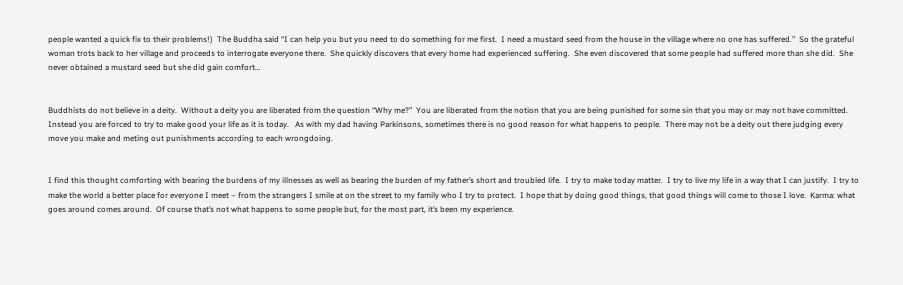people wanted a quick fix to their problems!)  The Buddha said “I can help you but you need to do something for me first.  I need a mustard seed from the house in the village where no one has suffered.”  So the grateful woman trots back to her village and proceeds to interrogate everyone there.  She quickly discovers that every home had experienced suffering.  She even discovered that some people had suffered more than she did.  She never obtained a mustard seed but she did gain comfort…


Buddhists do not believe in a deity.  Without a deity you are liberated from the question “Why me?”  You are liberated from the notion that you are being punished for some sin that you may or may not have committed.  Instead you are forced to try to make good your life as it is today.   As with my dad having Parkinsons, sometimes there is no good reason for what happens to people.  There may not be a deity out there judging every move you make and meting out punishments according to each wrongdoing.


I find this thought comforting with bearing the burdens of my illnesses as well as bearing the burden of my father’s short and troubled life.  I try to make today matter.  I try to live my life in a way that I can justify.  I try to make the world a better place for everyone I meet – from the strangers I smile at on the street to my family who I try to protect.  I hope that by doing good things, that good things will come to those I love.  Karma: what goes around comes around.  Of course that’s not what happens to some people but, for the most part, it’s been my experience.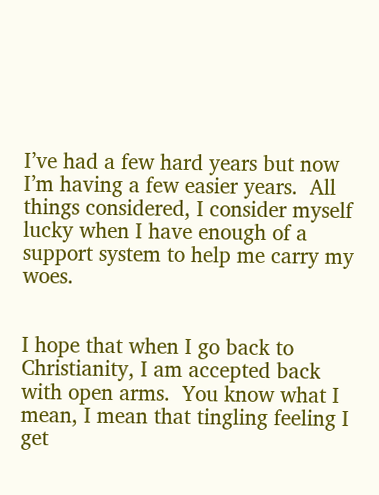I’ve had a few hard years but now I’m having a few easier years.  All things considered, I consider myself lucky when I have enough of a support system to help me carry my woes.


I hope that when I go back to Christianity, I am accepted back with open arms.  You know what I mean, I mean that tingling feeling I get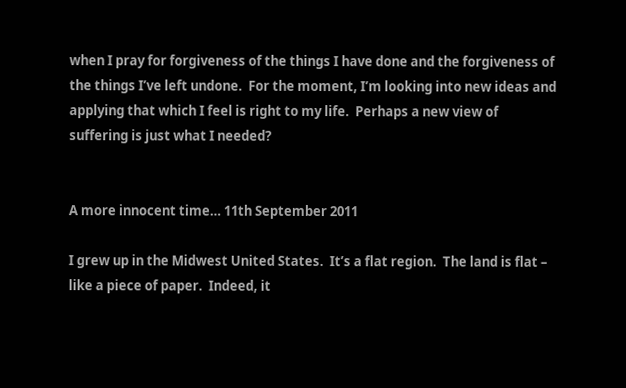when I pray for forgiveness of the things I have done and the forgiveness of the things I’ve left undone.  For the moment, I’m looking into new ideas and applying that which I feel is right to my life.  Perhaps a new view of suffering is just what I needed?


A more innocent time… 11th September 2011

I grew up in the Midwest United States.  It’s a flat region.  The land is flat – like a piece of paper.  Indeed, it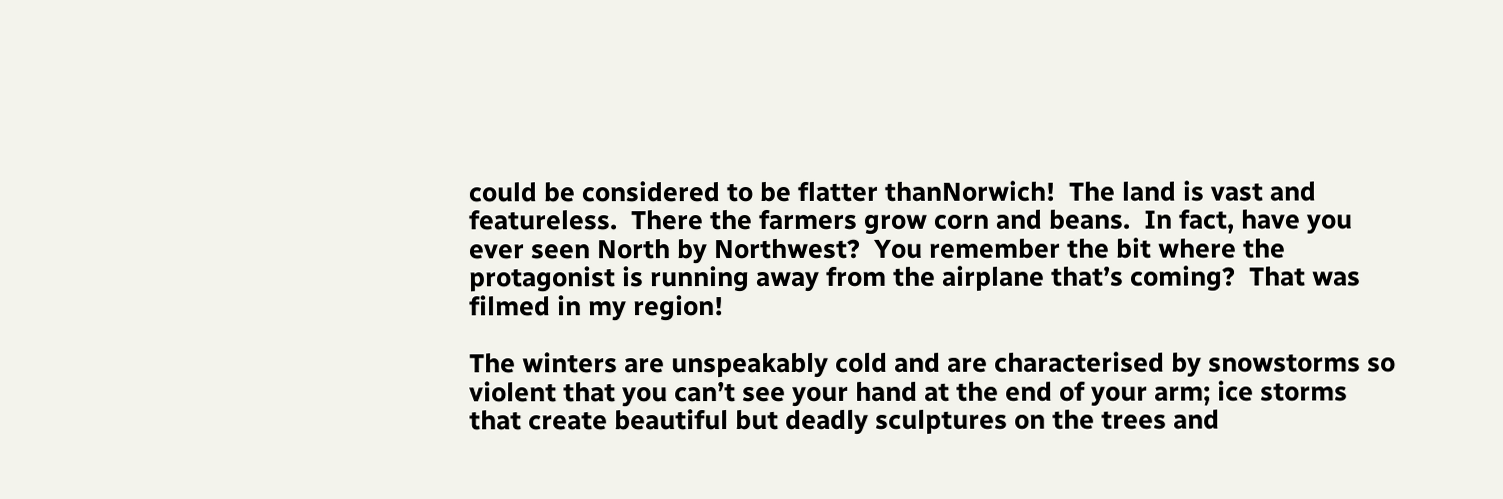could be considered to be flatter thanNorwich!  The land is vast and featureless.  There the farmers grow corn and beans.  In fact, have you ever seen North by Northwest?  You remember the bit where the protagonist is running away from the airplane that’s coming?  That was filmed in my region!

The winters are unspeakably cold and are characterised by snowstorms so violent that you can’t see your hand at the end of your arm; ice storms that create beautiful but deadly sculptures on the trees and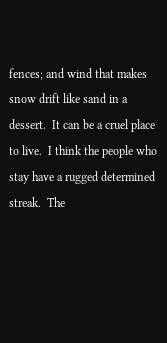fences; and wind that makes snow drift like sand in a dessert.  It can be a cruel place to live.  I think the people who stay have a rugged determined streak.  The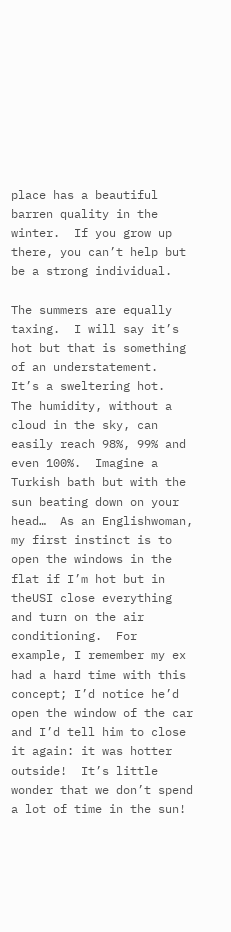place has a beautiful barren quality in the winter.  If you grow up there, you can’t help but be a strong individual.

The summers are equally taxing.  I will say it’s hot but that is something of an understatement.  It’s a sweltering hot.  The humidity, without a cloud in the sky, can easily reach 98%, 99% and even 100%.  Imagine a Turkish bath but with the sun beating down on your head…  As an Englishwoman, my first instinct is to open the windows in the flat if I’m hot but in theUSI close everything and turn on the air conditioning.  For example, I remember my ex had a hard time with this concept; I’d notice he’d open the window of the car and I’d tell him to close it again: it was hotter outside!  It’s little wonder that we don’t spend a lot of time in the sun!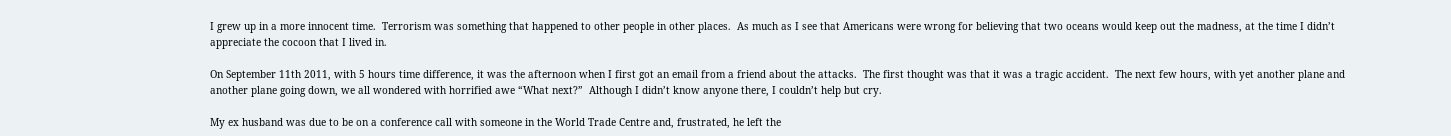I grew up in a more innocent time.  Terrorism was something that happened to other people in other places.  As much as I see that Americans were wrong for believing that two oceans would keep out the madness, at the time I didn’t appreciate the cocoon that I lived in.

On September 11th 2011, with 5 hours time difference, it was the afternoon when I first got an email from a friend about the attacks.  The first thought was that it was a tragic accident.  The next few hours, with yet another plane and another plane going down, we all wondered with horrified awe “What next?”  Although I didn’t know anyone there, I couldn’t help but cry.

My ex husband was due to be on a conference call with someone in the World Trade Centre and, frustrated, he left the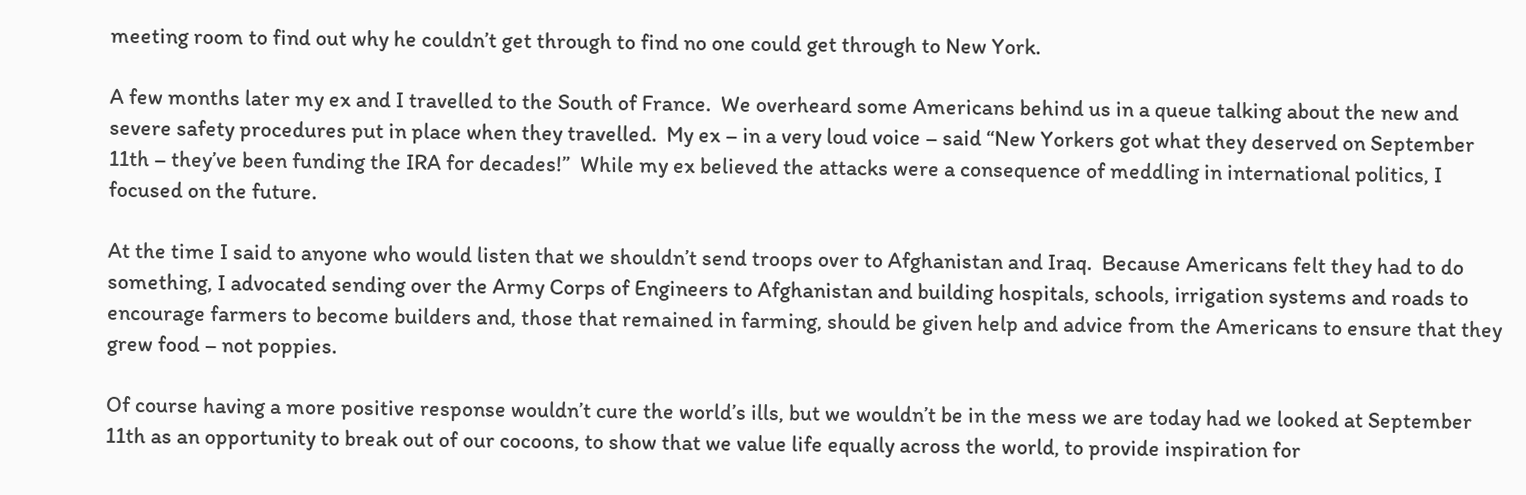meeting room to find out why he couldn’t get through to find no one could get through to New York.

A few months later my ex and I travelled to the South of France.  We overheard some Americans behind us in a queue talking about the new and severe safety procedures put in place when they travelled.  My ex – in a very loud voice – said “New Yorkers got what they deserved on September 11th – they’ve been funding the IRA for decades!”  While my ex believed the attacks were a consequence of meddling in international politics, I focused on the future.

At the time I said to anyone who would listen that we shouldn’t send troops over to Afghanistan and Iraq.  Because Americans felt they had to do something, I advocated sending over the Army Corps of Engineers to Afghanistan and building hospitals, schools, irrigation systems and roads to encourage farmers to become builders and, those that remained in farming, should be given help and advice from the Americans to ensure that they grew food – not poppies.

Of course having a more positive response wouldn’t cure the world’s ills, but we wouldn’t be in the mess we are today had we looked at September 11th as an opportunity to break out of our cocoons, to show that we value life equally across the world, to provide inspiration for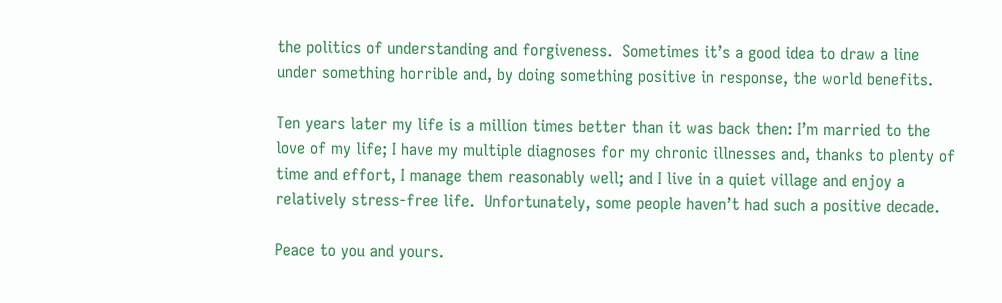the politics of understanding and forgiveness.  Sometimes it’s a good idea to draw a line under something horrible and, by doing something positive in response, the world benefits.

Ten years later my life is a million times better than it was back then: I’m married to the love of my life; I have my multiple diagnoses for my chronic illnesses and, thanks to plenty of time and effort, I manage them reasonably well; and I live in a quiet village and enjoy a relatively stress-free life.  Unfortunately, some people haven’t had such a positive decade.

Peace to you and yours.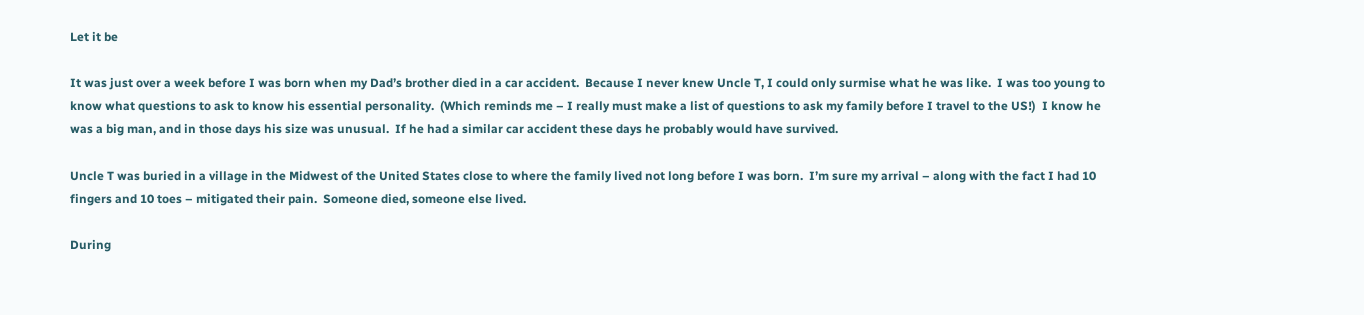Let it be

It was just over a week before I was born when my Dad’s brother died in a car accident.  Because I never knew Uncle T, I could only surmise what he was like.  I was too young to know what questions to ask to know his essential personality.  (Which reminds me – I really must make a list of questions to ask my family before I travel to the US!)  I know he was a big man, and in those days his size was unusual.  If he had a similar car accident these days he probably would have survived.

Uncle T was buried in a village in the Midwest of the United States close to where the family lived not long before I was born.  I’m sure my arrival – along with the fact I had 10 fingers and 10 toes – mitigated their pain.  Someone died, someone else lived.

During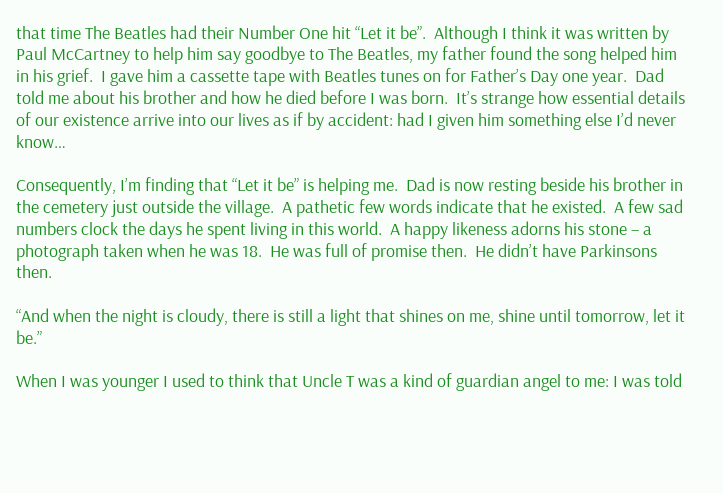that time The Beatles had their Number One hit “Let it be”.  Although I think it was written by Paul McCartney to help him say goodbye to The Beatles, my father found the song helped him in his grief.  I gave him a cassette tape with Beatles tunes on for Father’s Day one year.  Dad told me about his brother and how he died before I was born.  It’s strange how essential details of our existence arrive into our lives as if by accident: had I given him something else I’d never know…

Consequently, I’m finding that “Let it be” is helping me.  Dad is now resting beside his brother in the cemetery just outside the village.  A pathetic few words indicate that he existed.  A few sad numbers clock the days he spent living in this world.  A happy likeness adorns his stone – a photograph taken when he was 18.  He was full of promise then.  He didn’t have Parkinsons then.

“And when the night is cloudy, there is still a light that shines on me, shine until tomorrow, let it be.”

When I was younger I used to think that Uncle T was a kind of guardian angel to me: I was told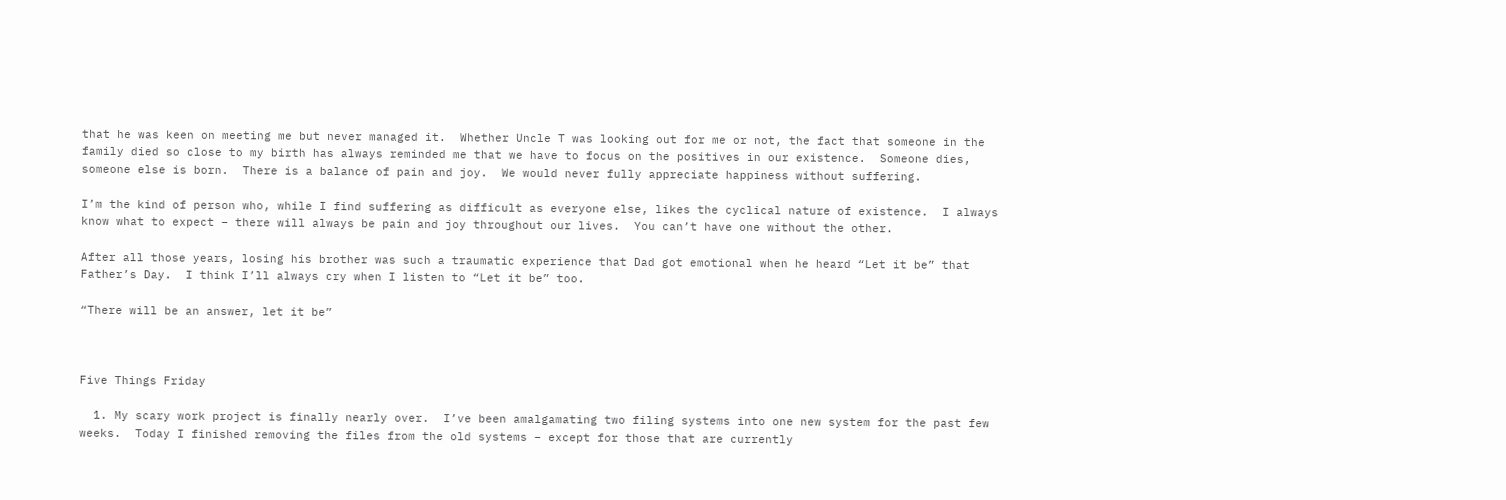that he was keen on meeting me but never managed it.  Whether Uncle T was looking out for me or not, the fact that someone in the family died so close to my birth has always reminded me that we have to focus on the positives in our existence.  Someone dies, someone else is born.  There is a balance of pain and joy.  We would never fully appreciate happiness without suffering.

I’m the kind of person who, while I find suffering as difficult as everyone else, likes the cyclical nature of existence.  I always know what to expect – there will always be pain and joy throughout our lives.  You can’t have one without the other.

After all those years, losing his brother was such a traumatic experience that Dad got emotional when he heard “Let it be” that Father’s Day.  I think I’ll always cry when I listen to “Let it be” too.

“There will be an answer, let it be”



Five Things Friday

  1. My scary work project is finally nearly over.  I’ve been amalgamating two filing systems into one new system for the past few weeks.  Today I finished removing the files from the old systems – except for those that are currently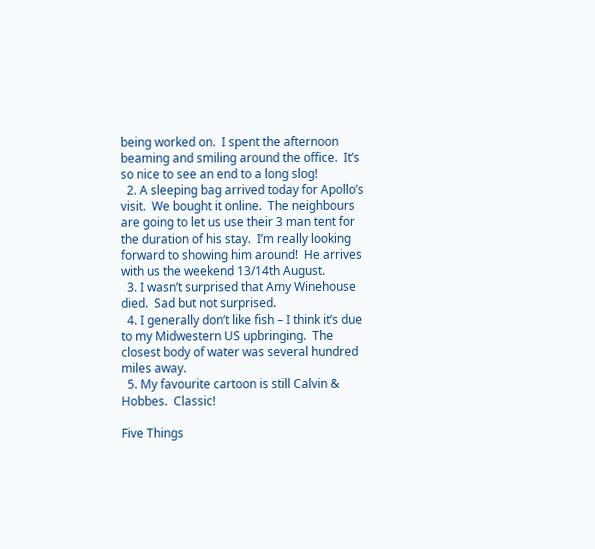being worked on.  I spent the afternoon beaming and smiling around the office.  It’s so nice to see an end to a long slog!
  2. A sleeping bag arrived today for Apollo’s visit.  We bought it online.  The neighbours are going to let us use their 3 man tent for the duration of his stay.  I’m really looking forward to showing him around!  He arrives with us the weekend 13/14th August.
  3. I wasn’t surprised that Amy Winehouse died.  Sad but not surprised.
  4. I generally don’t like fish – I think it’s due to my Midwestern US upbringing.  The closest body of water was several hundred miles away.
  5. My favourite cartoon is still Calvin & Hobbes.  Classic!

Five Things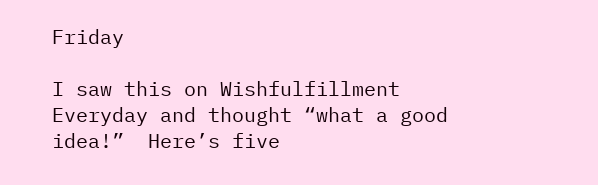Friday

I saw this on Wishfulfillment Everyday and thought “what a good idea!”  Here’s five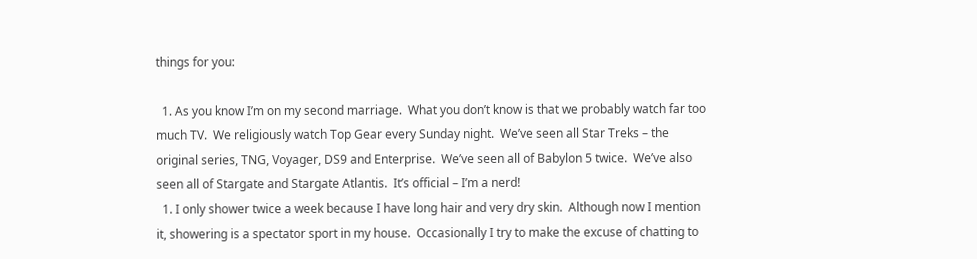things for you:

  1. As you know I’m on my second marriage.  What you don’t know is that we probably watch far too much TV.  We religiously watch Top Gear every Sunday night.  We’ve seen all Star Treks – the original series, TNG, Voyager, DS9 and Enterprise.  We’ve seen all of Babylon 5 twice.  We’ve also seen all of Stargate and Stargate Atlantis.  It’s official – I’m a nerd!
  1. I only shower twice a week because I have long hair and very dry skin.  Although now I mention it, showering is a spectator sport in my house.  Occasionally I try to make the excuse of chatting to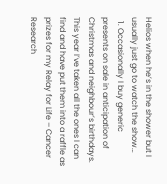Helios when he’s in the shower but I usually just go to watch the show…
  1. Occasionally I buy generic presents on sale in anticipation of Christmas and neighbour’s birthdays.  This year I’ve taken all the ones I can find and have put them into a raffle as prizes for my Relay for Life – Cancer Research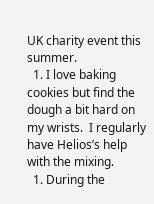UK charity event this summer.
  1. I love baking cookies but find the dough a bit hard on my wrists.  I regularly have Helios’s help with the mixing.
  1. During the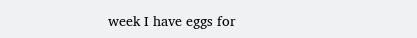week I have eggs for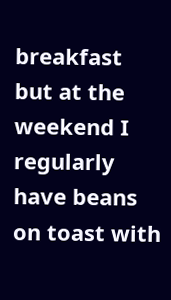breakfast but at the weekend I regularly have beans on toast with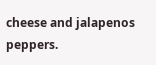cheese and jalapenos peppers.